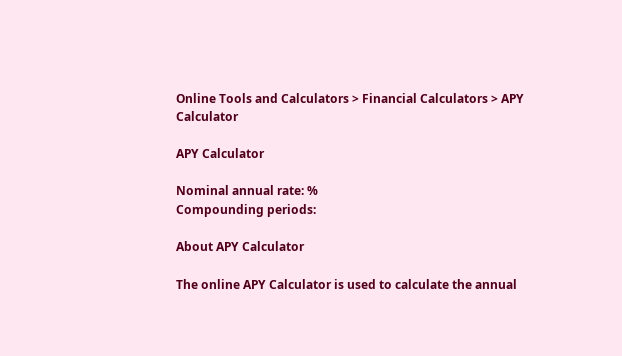Online Tools and Calculators > Financial Calculators > APY Calculator

APY Calculator

Nominal annual rate: %
Compounding periods:

About APY Calculator

The online APY Calculator is used to calculate the annual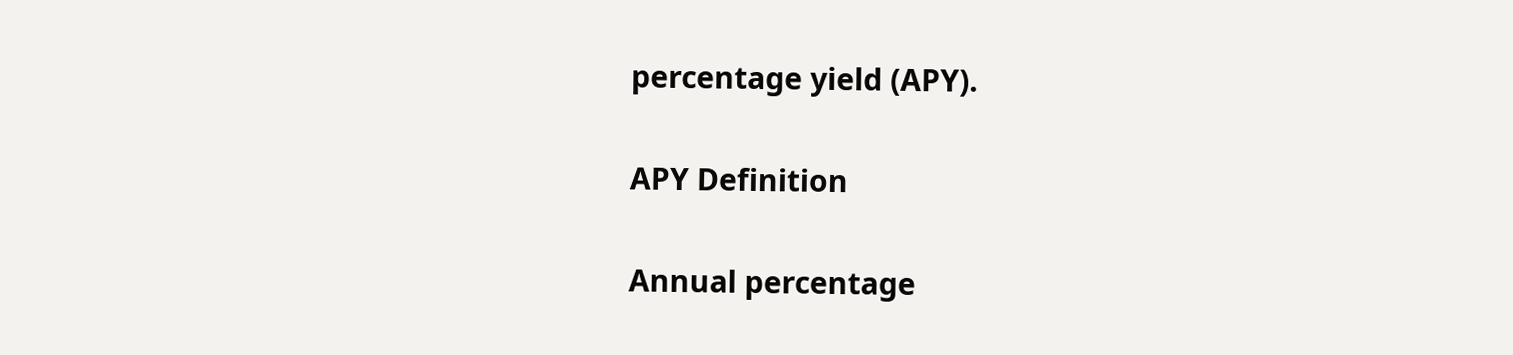percentage yield (APY).

APY Definition

Annual percentage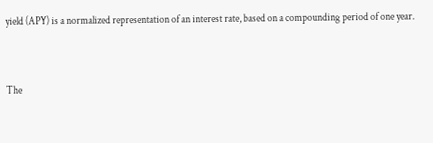yield (APY) is a normalized representation of an interest rate, based on a compounding period of one year.


The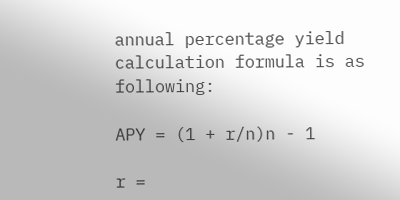annual percentage yield calculation formula is as following:

APY = (1 + r/n)n - 1

r =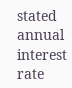stated annual interest rate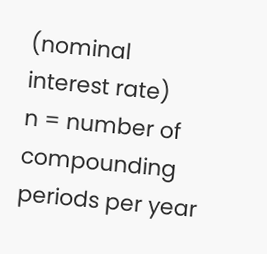(nominal interest rate)
n = number of compounding periods per year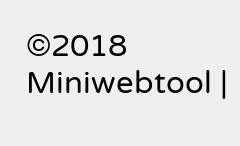©2018 Miniwebtool |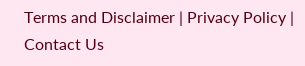Terms and Disclaimer | Privacy Policy | Contact Us